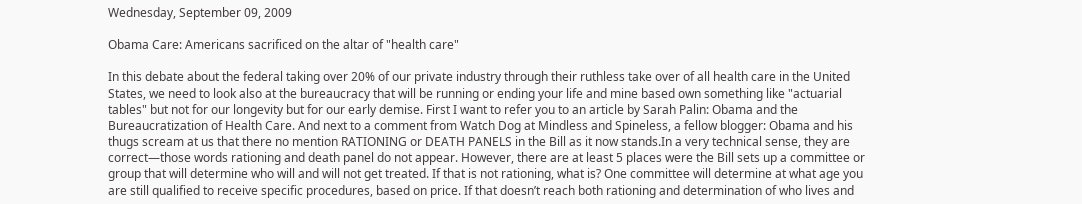Wednesday, September 09, 2009

Obama Care: Americans sacrificed on the altar of "health care"

In this debate about the federal taking over 20% of our private industry through their ruthless take over of all health care in the United States, we need to look also at the bureaucracy that will be running or ending your life and mine based own something like "actuarial tables" but not for our longevity but for our early demise. First I want to refer you to an article by Sarah Palin: Obama and the Bureaucratization of Health Care. And next to a comment from Watch Dog at Mindless and Spineless, a fellow blogger: Obama and his thugs scream at us that there no mention RATIONING or DEATH PANELS in the Bill as it now stands.In a very technical sense, they are correct—those words rationing and death panel do not appear. However, there are at least 5 places were the Bill sets up a committee or group that will determine who will and will not get treated. If that is not rationing, what is? One committee will determine at what age you are still qualified to receive specific procedures, based on price. If that doesn’t reach both rationing and determination of who lives and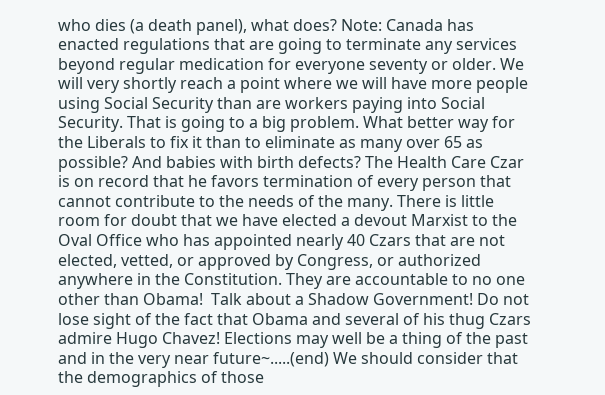who dies (a death panel), what does? Note: Canada has enacted regulations that are going to terminate any services beyond regular medication for everyone seventy or older. We will very shortly reach a point where we will have more people using Social Security than are workers paying into Social Security. That is going to a big problem. What better way for the Liberals to fix it than to eliminate as many over 65 as possible? And babies with birth defects? The Health Care Czar is on record that he favors termination of every person that cannot contribute to the needs of the many. There is little room for doubt that we have elected a devout Marxist to the Oval Office who has appointed nearly 40 Czars that are not elected, vetted, or approved by Congress, or authorized anywhere in the Constitution. They are accountable to no one other than Obama!  Talk about a Shadow Government! Do not lose sight of the fact that Obama and several of his thug Czars admire Hugo Chavez! Elections may well be a thing of the past and in the very near future~.....(end) We should consider that the demographics of those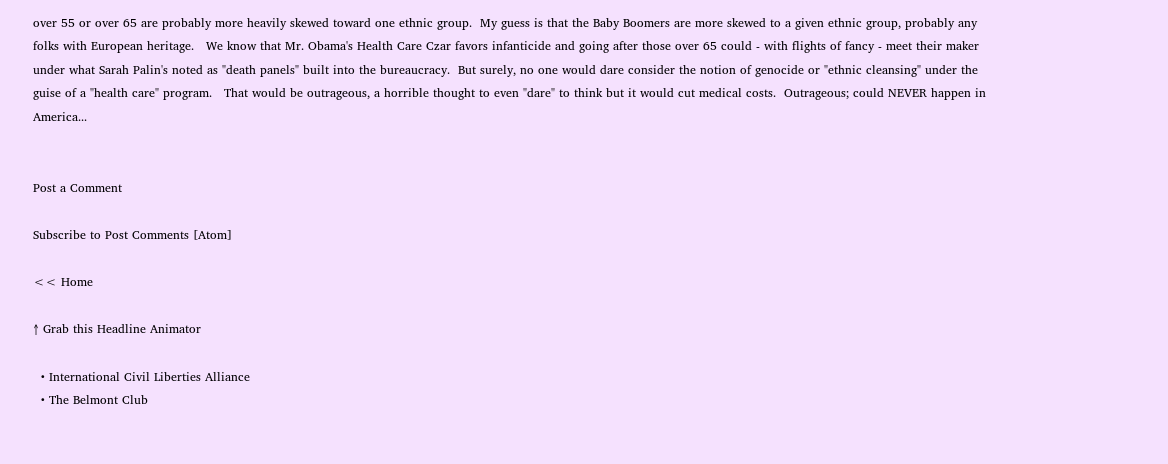over 55 or over 65 are probably more heavily skewed toward one ethnic group.  My guess is that the Baby Boomers are more skewed to a given ethnic group, probably any folks with European heritage.   We know that Mr. Obama's Health Care Czar favors infanticide and going after those over 65 could - with flights of fancy - meet their maker under what Sarah Palin's noted as "death panels" built into the bureaucracy.  But surely, no one would dare consider the notion of genocide or "ethnic cleansing" under the guise of a "health care" program.   That would be outrageous, a horrible thought to even "dare" to think but it would cut medical costs.  Outrageous; could NEVER happen in America...


Post a Comment

Subscribe to Post Comments [Atom]

<< Home

↑ Grab this Headline Animator

  • International Civil Liberties Alliance
  • The Belmont Club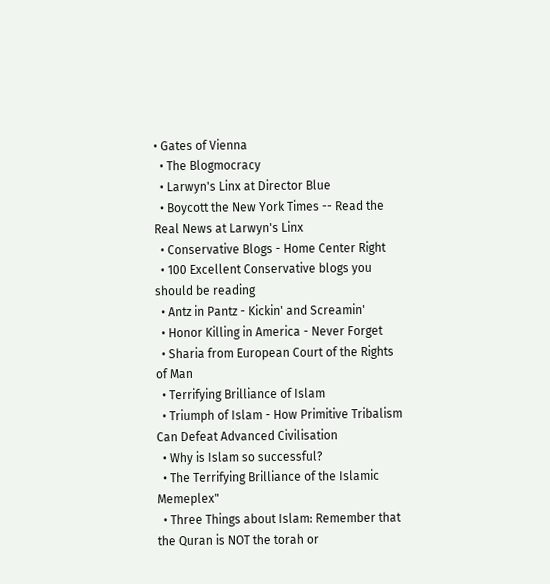• Gates of Vienna
  • The Blogmocracy
  • Larwyn's Linx at Director Blue
  • Boycott the New York Times -- Read the Real News at Larwyn's Linx
  • Conservative Blogs - Home Center Right
  • 100 Excellent Conservative blogs you should be reading
  • Antz in Pantz - Kickin' and Screamin'
  • Honor Killing in America - Never Forget
  • Sharia from European Court of the Rights of Man
  • Terrifying Brilliance of Islam
  • Triumph of Islam - How Primitive Tribalism Can Defeat Advanced Civilisation
  • Why is Islam so successful?
  • The Terrifying Brilliance of the Islamic Memeplex"
  • Three Things about Islam: Remember that the Quran is NOT the torah or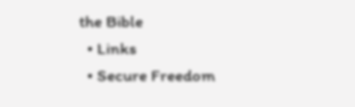the Bible
  • Links
  • Secure Freedom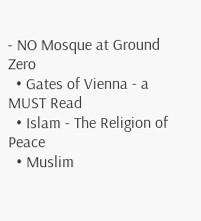- NO Mosque at Ground Zero
  • Gates of Vienna - a MUST Read
  • Islam - The Religion of Peace
  • Muslim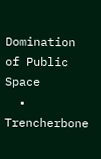Domination of Public Space
  • Trencherbone